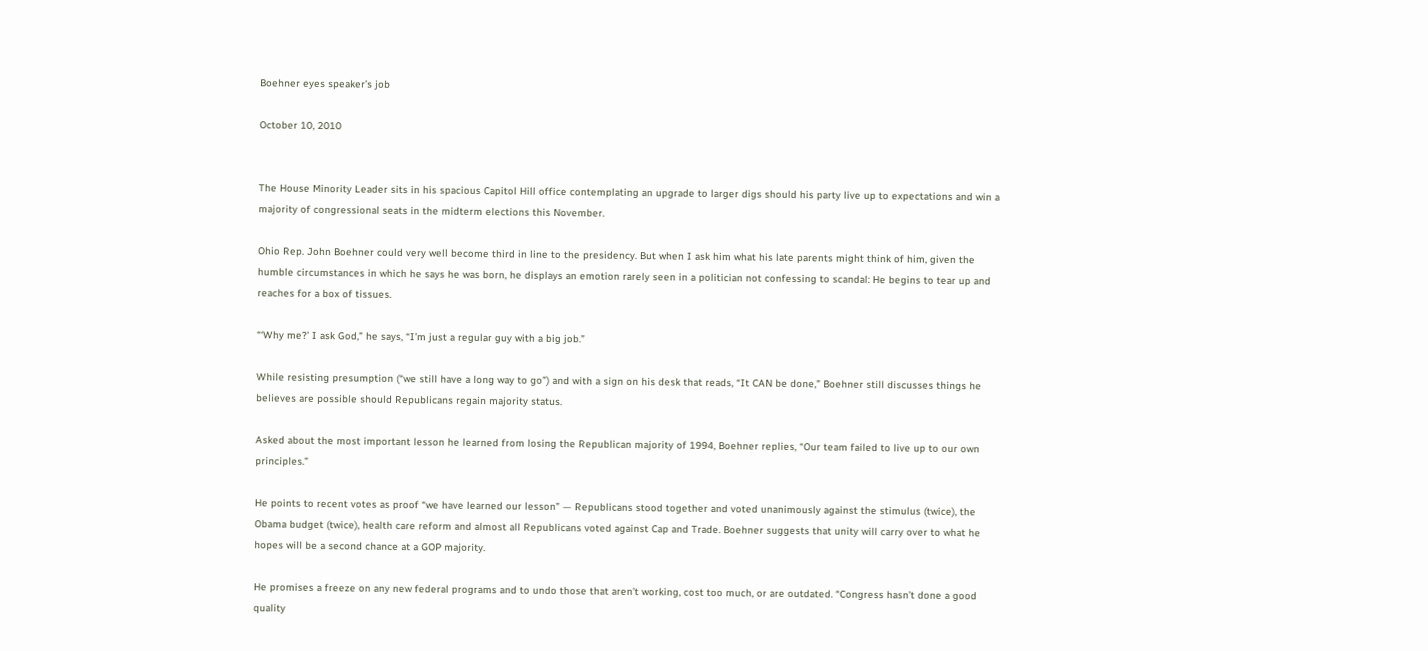Boehner eyes speaker’s job

October 10, 2010


The House Minority Leader sits in his spacious Capitol Hill office contemplating an upgrade to larger digs should his party live up to expectations and win a majority of congressional seats in the midterm elections this November.

Ohio Rep. John Boehner could very well become third in line to the presidency. But when I ask him what his late parents might think of him, given the humble circumstances in which he says he was born, he displays an emotion rarely seen in a politician not confessing to scandal: He begins to tear up and reaches for a box of tissues.

“‘Why me?’ I ask God,” he says, “I’m just a regular guy with a big job.”

While resisting presumption (“we still have a long way to go”) and with a sign on his desk that reads, “It CAN be done,” Boehner still discusses things he believes are possible should Republicans regain majority status.

Asked about the most important lesson he learned from losing the Republican majority of 1994, Boehner replies, “Our team failed to live up to our own principles.”

He points to recent votes as proof “we have learned our lesson” — Republicans stood together and voted unanimously against the stimulus (twice), the Obama budget (twice), health care reform and almost all Republicans voted against Cap and Trade. Boehner suggests that unity will carry over to what he hopes will be a second chance at a GOP majority.

He promises a freeze on any new federal programs and to undo those that aren’t working, cost too much, or are outdated. “Congress hasn’t done a good quality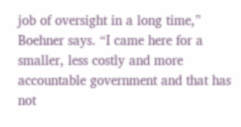job of oversight in a long time,” Boehner says. “I came here for a smaller, less costly and more accountable government and that has not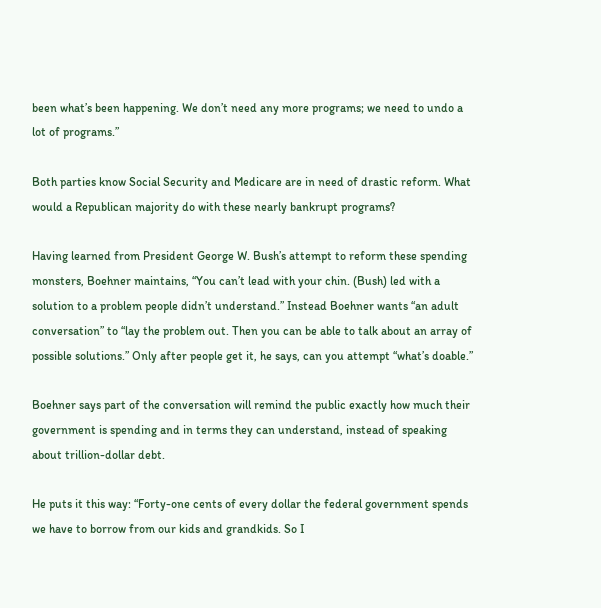been what’s been happening. We don’t need any more programs; we need to undo a lot of programs.”

Both parties know Social Security and Medicare are in need of drastic reform. What would a Republican majority do with these nearly bankrupt programs?

Having learned from President George W. Bush’s attempt to reform these spending monsters, Boehner maintains, “You can’t lead with your chin. (Bush) led with a solution to a problem people didn’t understand.” Instead Boehner wants “an adult conversation” to “lay the problem out. Then you can be able to talk about an array of possible solutions.” Only after people get it, he says, can you attempt “what’s doable.”

Boehner says part of the conversation will remind the public exactly how much their government is spending and in terms they can understand, instead of speaking about trillion-dollar debt.

He puts it this way: “Forty-one cents of every dollar the federal government spends we have to borrow from our kids and grandkids. So I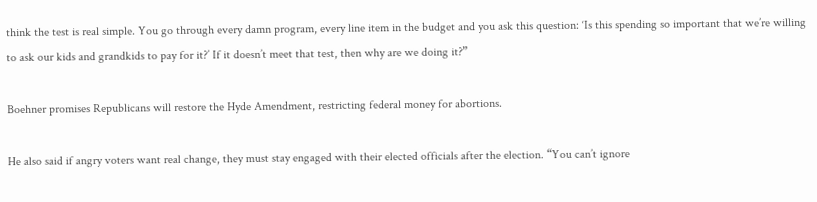think the test is real simple. You go through every damn program, every line item in the budget and you ask this question: ‘Is this spending so important that we’re willing to ask our kids and grandkids to pay for it?’ If it doesn’t meet that test, then why are we doing it?”

Boehner promises Republicans will restore the Hyde Amendment, restricting federal money for abortions.

He also said if angry voters want real change, they must stay engaged with their elected officials after the election. “You can’t ignore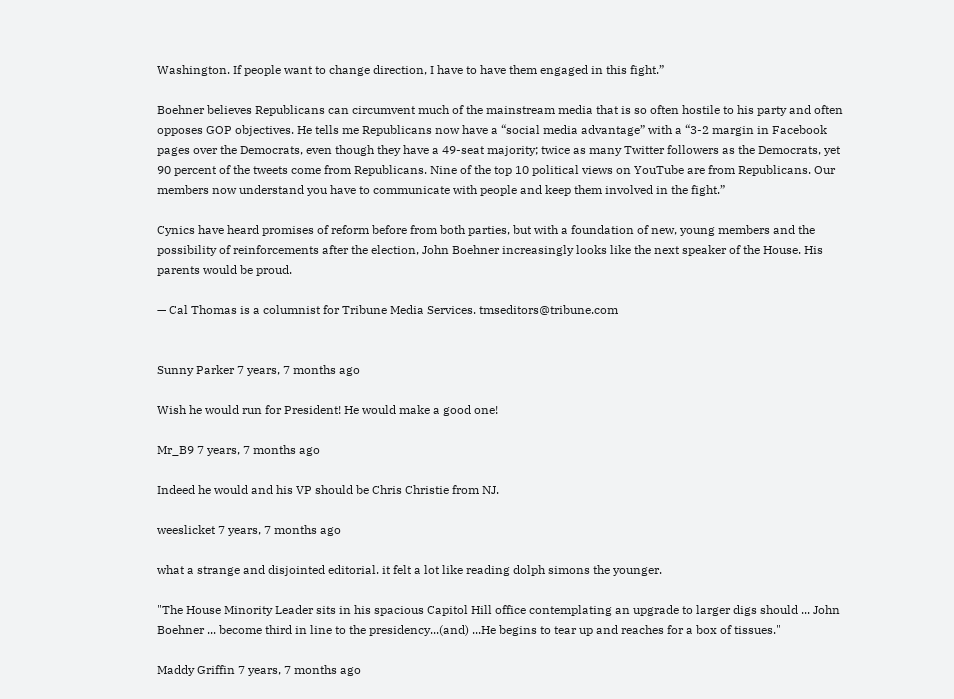Washington. If people want to change direction, I have to have them engaged in this fight.”

Boehner believes Republicans can circumvent much of the mainstream media that is so often hostile to his party and often opposes GOP objectives. He tells me Republicans now have a “social media advantage” with a “3-2 margin in Facebook pages over the Democrats, even though they have a 49-seat majority; twice as many Twitter followers as the Democrats, yet 90 percent of the tweets come from Republicans. Nine of the top 10 political views on YouTube are from Republicans. Our members now understand you have to communicate with people and keep them involved in the fight.”

Cynics have heard promises of reform before from both parties, but with a foundation of new, young members and the possibility of reinforcements after the election, John Boehner increasingly looks like the next speaker of the House. His parents would be proud.

— Cal Thomas is a columnist for Tribune Media Services. tmseditors@tribune.com


Sunny Parker 7 years, 7 months ago

Wish he would run for President! He would make a good one!

Mr_B9 7 years, 7 months ago

Indeed he would and his VP should be Chris Christie from NJ.

weeslicket 7 years, 7 months ago

what a strange and disjointed editorial. it felt a lot like reading dolph simons the younger.

"The House Minority Leader sits in his spacious Capitol Hill office contemplating an upgrade to larger digs should ... John Boehner ... become third in line to the presidency...(and) ...He begins to tear up and reaches for a box of tissues."

Maddy Griffin 7 years, 7 months ago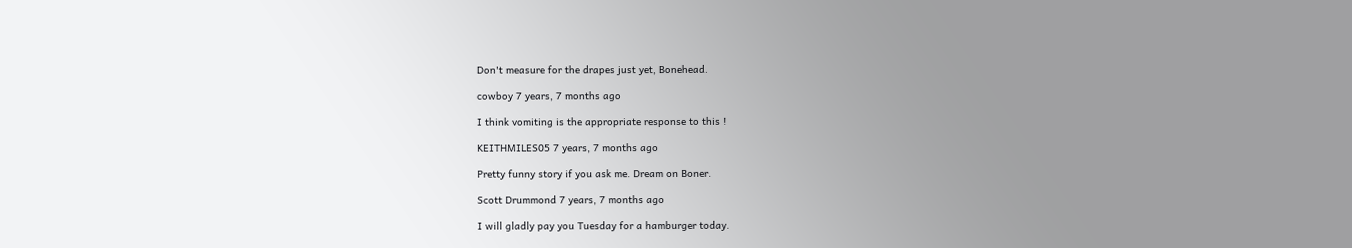Don't measure for the drapes just yet, Bonehead.

cowboy 7 years, 7 months ago

I think vomiting is the appropriate response to this !

KEITHMILES05 7 years, 7 months ago

Pretty funny story if you ask me. Dream on Boner.

Scott Drummond 7 years, 7 months ago

I will gladly pay you Tuesday for a hamburger today.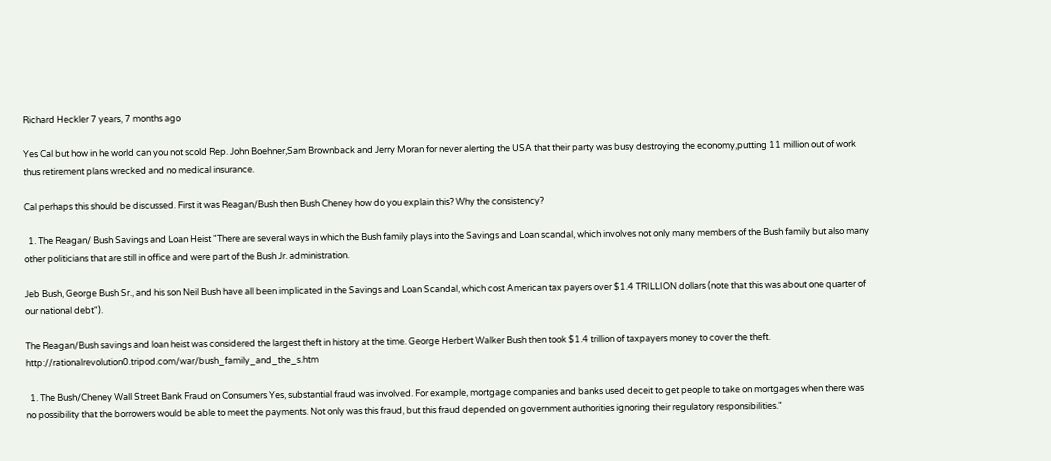Richard Heckler 7 years, 7 months ago

Yes Cal but how in he world can you not scold Rep. John Boehner,Sam Brownback and Jerry Moran for never alerting the USA that their party was busy destroying the economy,putting 11 million out of work thus retirement plans wrecked and no medical insurance.

Cal perhaps this should be discussed. First it was Reagan/Bush then Bush Cheney how do you explain this? Why the consistency?

  1. The Reagan/ Bush Savings and Loan Heist "There are several ways in which the Bush family plays into the Savings and Loan scandal, which involves not only many members of the Bush family but also many other politicians that are still in office and were part of the Bush Jr. administration.

Jeb Bush, George Bush Sr., and his son Neil Bush have all been implicated in the Savings and Loan Scandal, which cost American tax payers over $1.4 TRILLION dollars (note that this was about one quarter of our national debt").

The Reagan/Bush savings and loan heist was considered the largest theft in history at the time. George Herbert Walker Bush then took $1.4 trillion of taxpayers money to cover the theft. http://rationalrevolution0.tripod.com/war/bush_family_and_the_s.htm

  1. The Bush/Cheney Wall Street Bank Fraud on Consumers Yes, substantial fraud was involved. For example, mortgage companies and banks used deceit to get people to take on mortgages when there was no possibility that the borrowers would be able to meet the payments. Not only was this fraud, but this fraud depended on government authorities ignoring their regulatory responsibilities."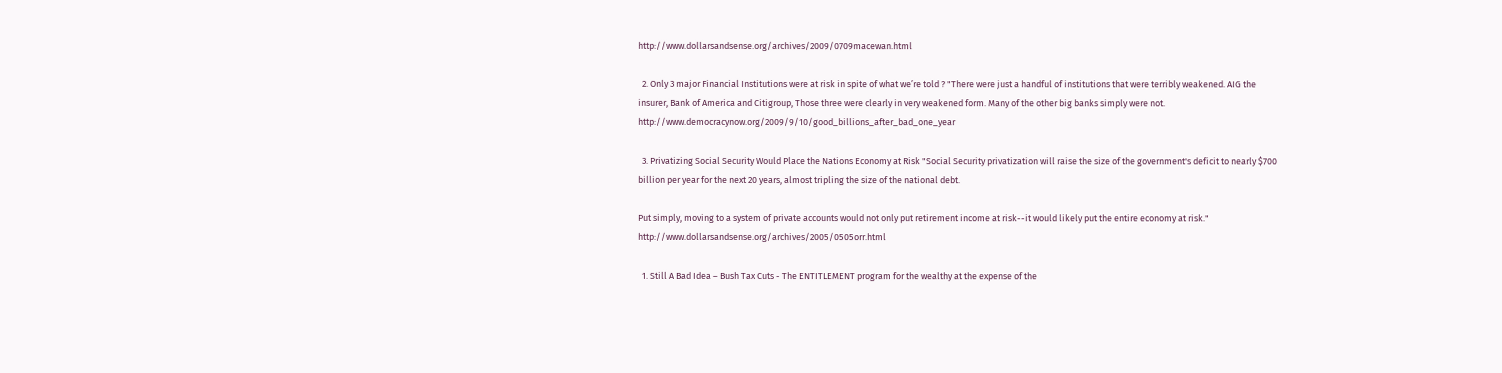http://www.dollarsandsense.org/archives/2009/0709macewan.html

  2. Only 3 major Financial Institutions were at risk in spite of what we’re told ? "There were just a handful of institutions that were terribly weakened. AIG the insurer, Bank of America and Citigroup, Those three were clearly in very weakened form. Many of the other big banks simply were not. http://www.democracynow.org/2009/9/10/good_billions_after_bad_one_year

  3. Privatizing Social Security Would Place the Nations Economy at Risk "Social Security privatization will raise the size of the government's deficit to nearly $700 billion per year for the next 20 years, almost tripling the size of the national debt.

Put simply, moving to a system of private accounts would not only put retirement income at risk--it would likely put the entire economy at risk." http://www.dollarsandsense.org/archives/2005/0505orr.html

  1. Still A Bad Idea – Bush Tax Cuts - The ENTITLEMENT program for the wealthy at the expense of the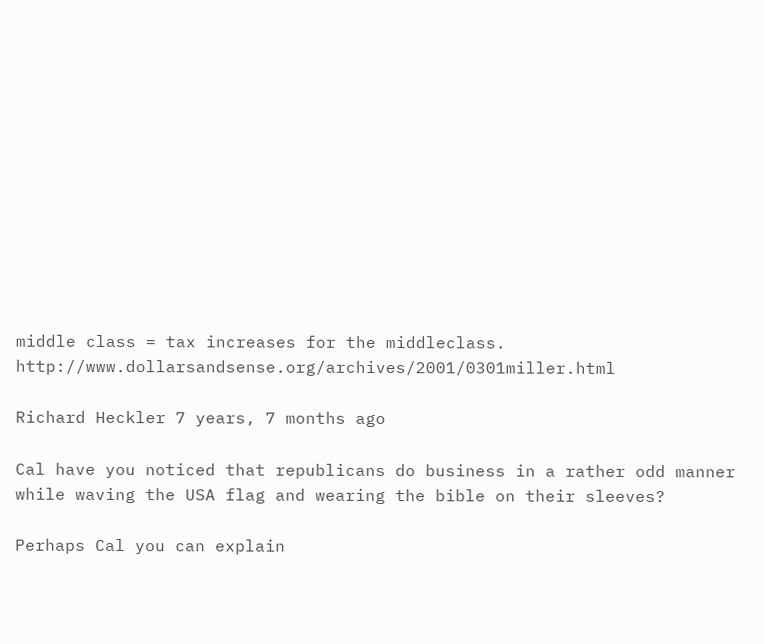middle class = tax increases for the middleclass. http://www.dollarsandsense.org/archives/2001/0301miller.html

Richard Heckler 7 years, 7 months ago

Cal have you noticed that republicans do business in a rather odd manner while waving the USA flag and wearing the bible on their sleeves?

Perhaps Cal you can explain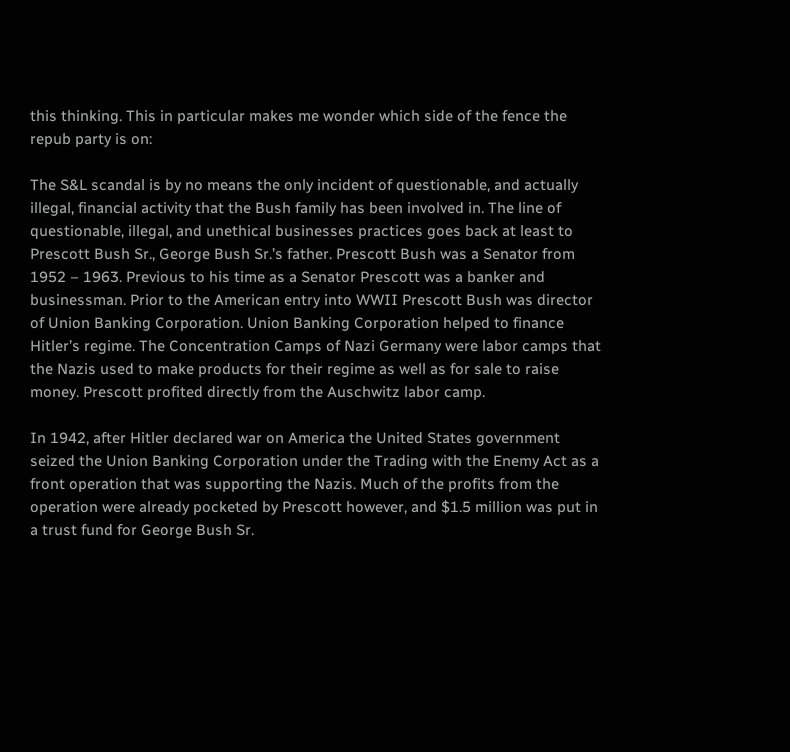this thinking. This in particular makes me wonder which side of the fence the repub party is on:

The S&L scandal is by no means the only incident of questionable, and actually illegal, financial activity that the Bush family has been involved in. The line of questionable, illegal, and unethical businesses practices goes back at least to Prescott Bush Sr., George Bush Sr.’s father. Prescott Bush was a Senator from 1952 – 1963. Previous to his time as a Senator Prescott was a banker and businessman. Prior to the American entry into WWII Prescott Bush was director of Union Banking Corporation. Union Banking Corporation helped to finance Hitler’s regime. The Concentration Camps of Nazi Germany were labor camps that the Nazis used to make products for their regime as well as for sale to raise money. Prescott profited directly from the Auschwitz labor camp.

In 1942, after Hitler declared war on America the United States government seized the Union Banking Corporation under the Trading with the Enemy Act as a front operation that was supporting the Nazis. Much of the profits from the operation were already pocketed by Prescott however, and $1.5 million was put in a trust fund for George Bush Sr.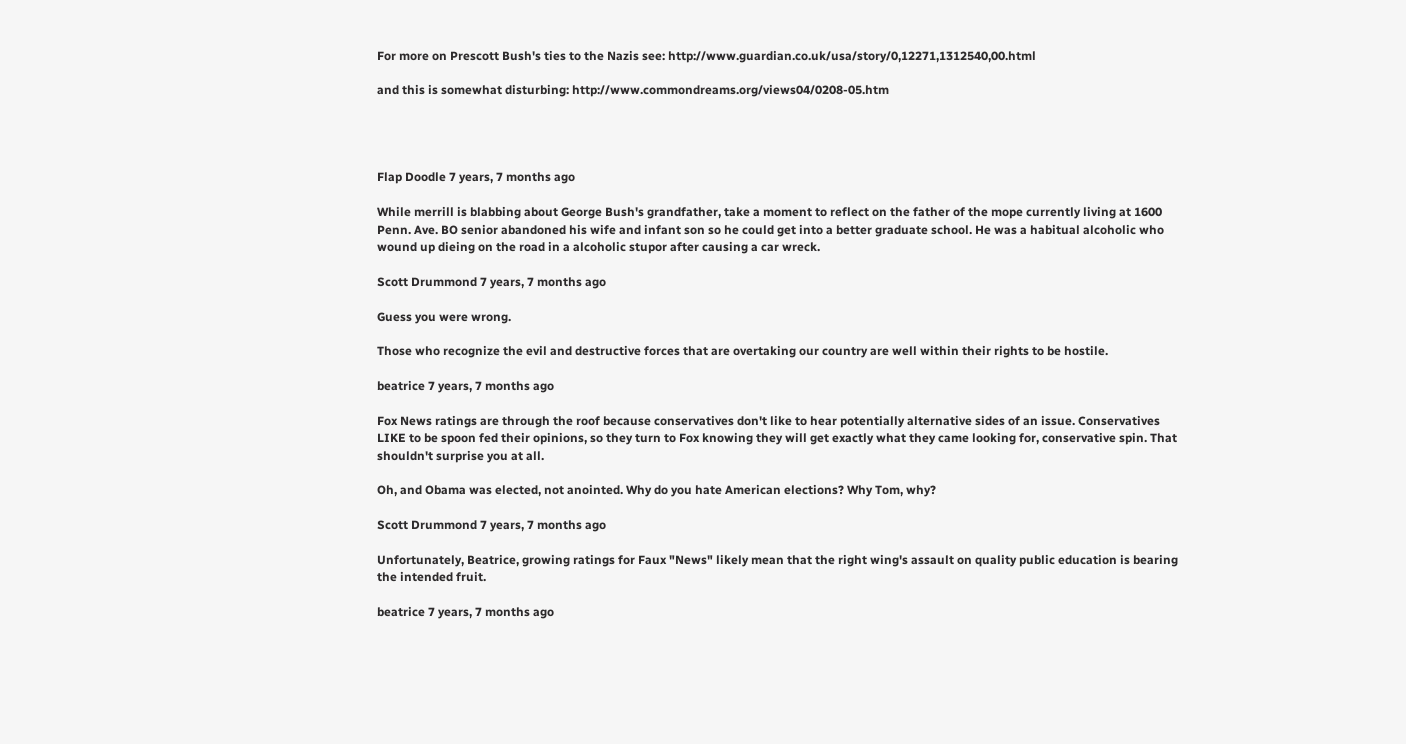For more on Prescott Bush's ties to the Nazis see: http://www.guardian.co.uk/usa/story/0,12271,1312540,00.html

and this is somewhat disturbing: http://www.commondreams.org/views04/0208-05.htm




Flap Doodle 7 years, 7 months ago

While merrill is blabbing about George Bush's grandfather, take a moment to reflect on the father of the mope currently living at 1600 Penn. Ave. BO senior abandoned his wife and infant son so he could get into a better graduate school. He was a habitual alcoholic who wound up dieing on the road in a alcoholic stupor after causing a car wreck.

Scott Drummond 7 years, 7 months ago

Guess you were wrong.

Those who recognize the evil and destructive forces that are overtaking our country are well within their rights to be hostile.

beatrice 7 years, 7 months ago

Fox News ratings are through the roof because conservatives don't like to hear potentially alternative sides of an issue. Conservatives LIKE to be spoon fed their opinions, so they turn to Fox knowing they will get exactly what they came looking for, conservative spin. That shouldn't surprise you at all.

Oh, and Obama was elected, not anointed. Why do you hate American elections? Why Tom, why?

Scott Drummond 7 years, 7 months ago

Unfortunately, Beatrice, growing ratings for Faux "News" likely mean that the right wing's assault on quality public education is bearing the intended fruit.

beatrice 7 years, 7 months ago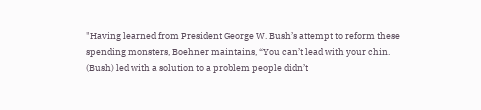"Having learned from President George W. Bush’s attempt to reform these spending monsters, Boehner maintains, “You can’t lead with your chin. (Bush) led with a solution to a problem people didn’t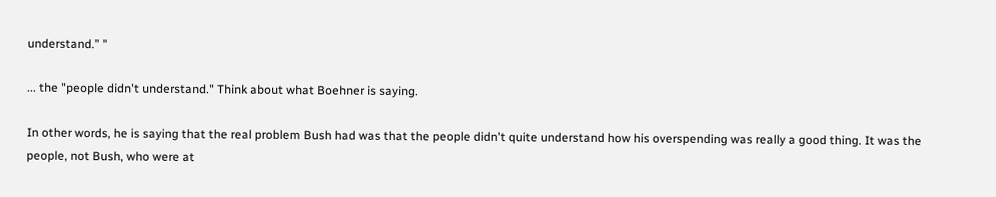understand.” "

... the "people didn't understand." Think about what Boehner is saying.

In other words, he is saying that the real problem Bush had was that the people didn't quite understand how his overspending was really a good thing. It was the people, not Bush, who were at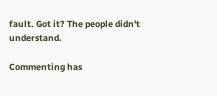fault. Got it? The people didn't understand.

Commenting has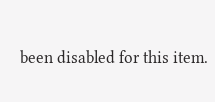been disabled for this item.